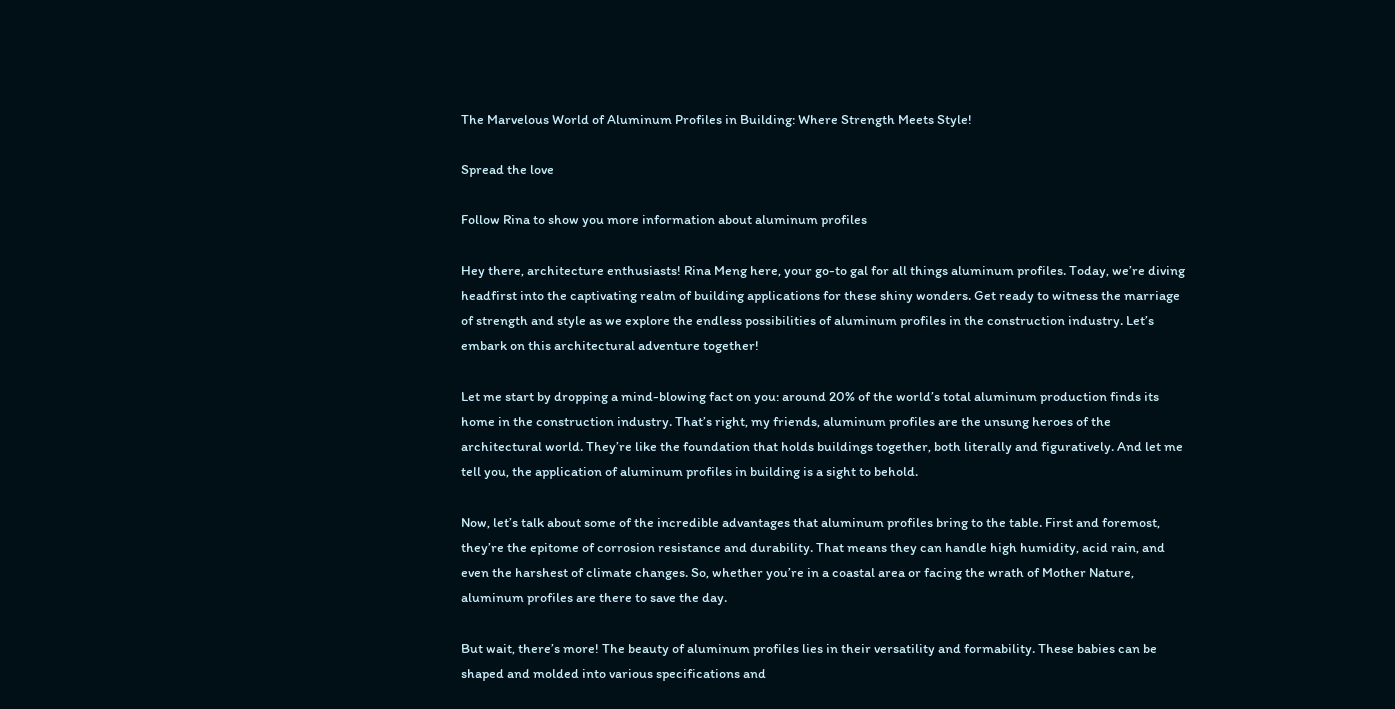The Marvelous World of Aluminum Profiles in Building: Where Strength Meets Style!

Spread the love

Follow Rina to show you more information about aluminum profiles

Hey there, architecture enthusiasts! Rina Meng here, your go-to gal for all things aluminum profiles. Today, we’re diving headfirst into the captivating realm of building applications for these shiny wonders. Get ready to witness the marriage of strength and style as we explore the endless possibilities of aluminum profiles in the construction industry. Let’s embark on this architectural adventure together!

Let me start by dropping a mind-blowing fact on you: around 20% of the world’s total aluminum production finds its home in the construction industry. That’s right, my friends, aluminum profiles are the unsung heroes of the architectural world. They’re like the foundation that holds buildings together, both literally and figuratively. And let me tell you, the application of aluminum profiles in building is a sight to behold.

Now, let’s talk about some of the incredible advantages that aluminum profiles bring to the table. First and foremost, they’re the epitome of corrosion resistance and durability. That means they can handle high humidity, acid rain, and even the harshest of climate changes. So, whether you’re in a coastal area or facing the wrath of Mother Nature, aluminum profiles are there to save the day.

But wait, there’s more! The beauty of aluminum profiles lies in their versatility and formability. These babies can be shaped and molded into various specifications and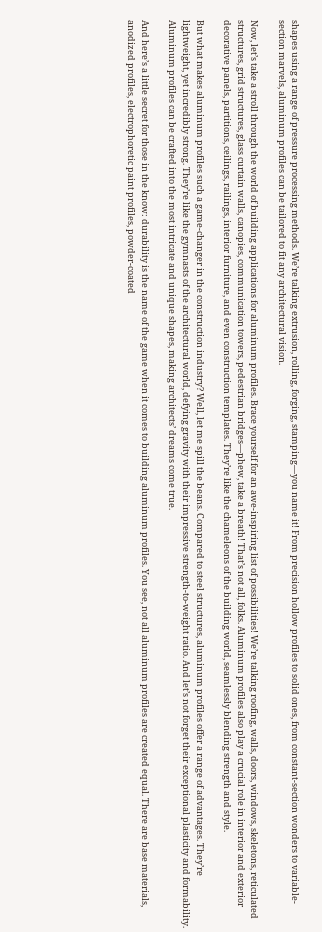shapes using a range of pressure processing methods. We’re talking extrusion, rolling, forging, stamping—you name it! From precision hollow profiles to solid ones, from constant-section wonders to variable-section marvels, aluminum profiles can be tailored to fit any architectural vision.

Now, let’s take a stroll through the world of building applications for aluminum profiles. Brace yourself for an awe-inspiring list of possibilities! We’re talking roofing, walls, doors, windows, skeletons, reticulated structures, grid structures, glass curtain walls, canopies, communication towers, pedestrian bridges—phew, take a breath! That’s not all, folks. Aluminum profiles also play a crucial role in interior and exterior decorative panels, partitions, ceilings, railings, interior furniture, and even construction templates. They’re like the chameleons of the building world, seamlessly blending strength and style.

But what makes aluminum profiles such a game-changer in the construction industry? Well, let me spill the beans. Compared to steel structures, aluminum profiles offer a range of advantages. They’re lightweight, yet incredibly strong. They’re like the gymnasts of the architectural world, defying gravity with their impressive strength-to-weight ratio. And let’s not forget their exceptional plasticity and formability. Aluminum profiles can be crafted into the most intricate and unique shapes, making architects’ dreams come true.

And here’s a little secret for those in the know: durability is the name of the game when it comes to building aluminum profiles. You see, not all aluminum profiles are created equal. There are base materials, anodized profiles, electrophoretic paint profiles, powder-coated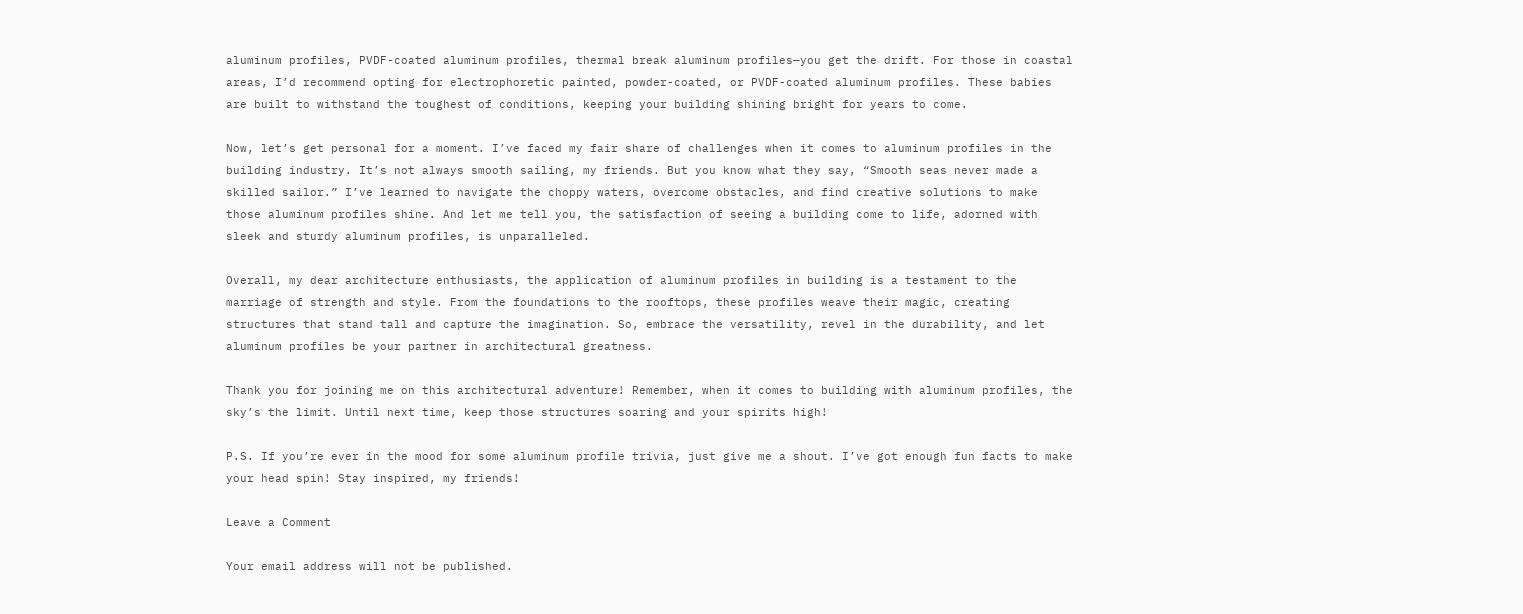aluminum profiles, PVDF-coated aluminum profiles, thermal break aluminum profiles—you get the drift. For those in coastal areas, I’d recommend opting for electrophoretic painted, powder-coated, or PVDF-coated aluminum profiles. These babies are built to withstand the toughest of conditions, keeping your building shining bright for years to come.

Now, let’s get personal for a moment. I’ve faced my fair share of challenges when it comes to aluminum profiles in the building industry. It’s not always smooth sailing, my friends. But you know what they say, “Smooth seas never made a skilled sailor.” I’ve learned to navigate the choppy waters, overcome obstacles, and find creative solutions to make those aluminum profiles shine. And let me tell you, the satisfaction of seeing a building come to life, adorned with sleek and sturdy aluminum profiles, is unparalleled.

Overall, my dear architecture enthusiasts, the application of aluminum profiles in building is a testament to the marriage of strength and style. From the foundations to the rooftops, these profiles weave their magic, creating structures that stand tall and capture the imagination. So, embrace the versatility, revel in the durability, and let aluminum profiles be your partner in architectural greatness.

Thank you for joining me on this architectural adventure! Remember, when it comes to building with aluminum profiles, the sky’s the limit. Until next time, keep those structures soaring and your spirits high!

P.S. If you’re ever in the mood for some aluminum profile trivia, just give me a shout. I’ve got enough fun facts to make your head spin! Stay inspired, my friends!

Leave a Comment

Your email address will not be published.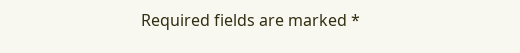Required fields are marked *